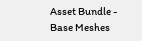Asset Bundle - Base Meshes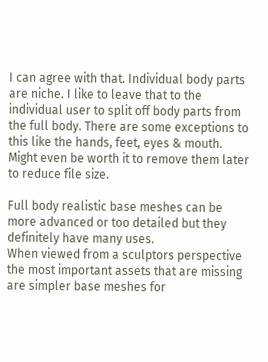I can agree with that. Individual body parts are niche. I like to leave that to the individual user to split off body parts from the full body. There are some exceptions to this like the hands, feet, eyes & mouth. Might even be worth it to remove them later to reduce file size.

Full body realistic base meshes can be more advanced or too detailed but they definitely have many uses.
When viewed from a sculptors perspective the most important assets that are missing are simpler base meshes for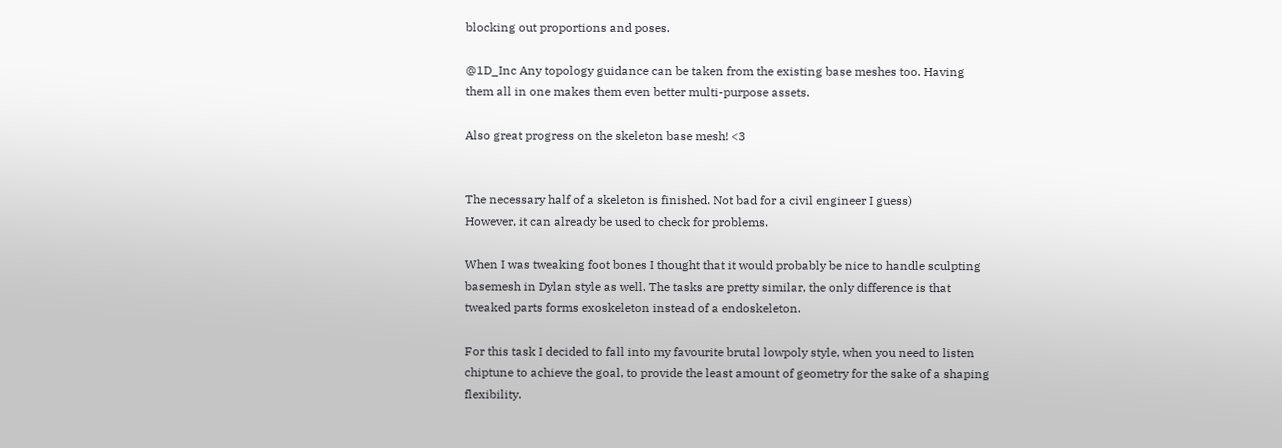blocking out proportions and poses.

@1D_Inc Any topology guidance can be taken from the existing base meshes too. Having them all in one makes them even better multi-purpose assets.

Also great progress on the skeleton base mesh! <3


The necessary half of a skeleton is finished. Not bad for a civil engineer I guess)
However, it can already be used to check for problems.

When I was tweaking foot bones I thought that it would probably be nice to handle sculpting basemesh in Dylan style as well. The tasks are pretty similar, the only difference is that tweaked parts forms exoskeleton instead of a endoskeleton.

For this task I decided to fall into my favourite brutal lowpoly style, when you need to listen chiptune to achieve the goal, to provide the least amount of geometry for the sake of a shaping flexibility.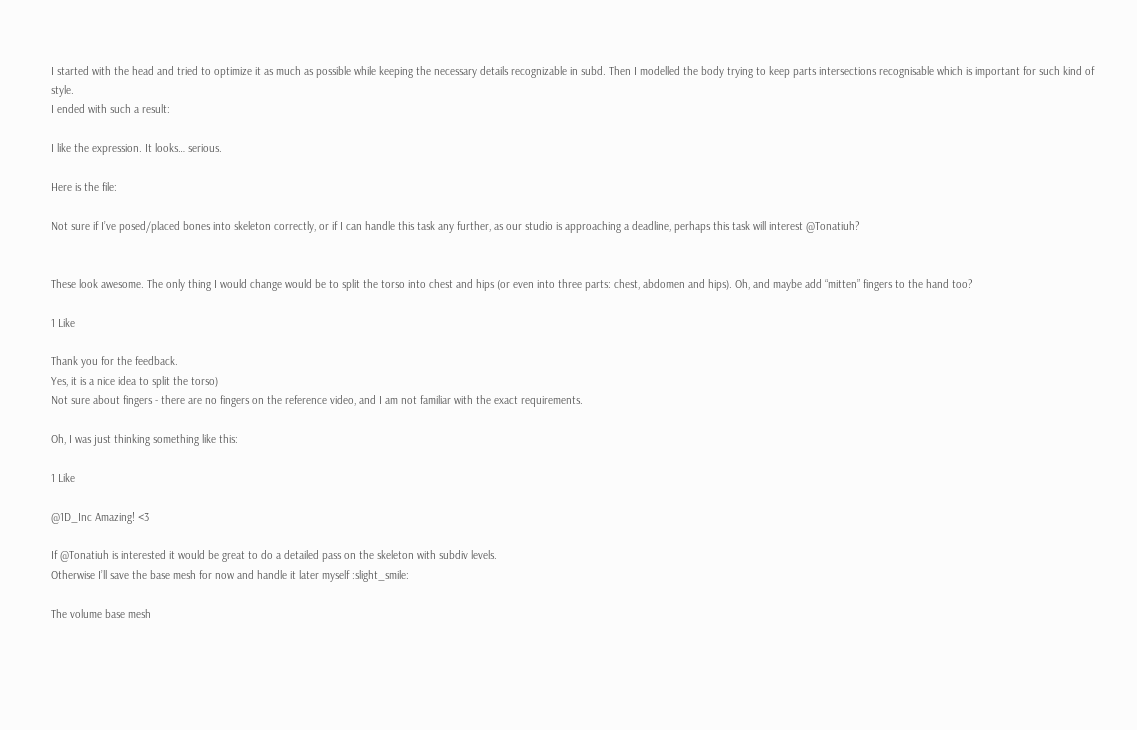I started with the head and tried to optimize it as much as possible while keeping the necessary details recognizable in subd. Then I modelled the body trying to keep parts intersections recognisable which is important for such kind of style.
I ended with such a result:

I like the expression. It looks… serious.

Here is the file:

Not sure if I’ve posed/placed bones into skeleton correctly, or if I can handle this task any further, as our studio is approaching a deadline, perhaps this task will interest @Tonatiuh?


These look awesome. The only thing I would change would be to split the torso into chest and hips (or even into three parts: chest, abdomen and hips). Oh, and maybe add “mitten” fingers to the hand too?

1 Like

Thank you for the feedback.
Yes, it is a nice idea to split the torso)
Not sure about fingers - there are no fingers on the reference video, and I am not familiar with the exact requirements.

Oh, I was just thinking something like this:

1 Like

@1D_Inc Amazing! <3

If @Tonatiuh is interested it would be great to do a detailed pass on the skeleton with subdiv levels.
Otherwise I’ll save the base mesh for now and handle it later myself :slight_smile:

The volume base mesh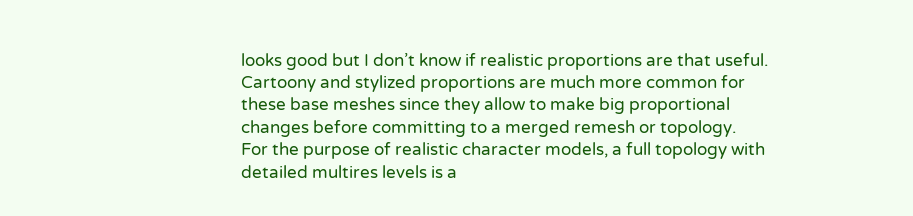looks good but I don’t know if realistic proportions are that useful.
Cartoony and stylized proportions are much more common for these base meshes since they allow to make big proportional changes before committing to a merged remesh or topology.
For the purpose of realistic character models, a full topology with detailed multires levels is a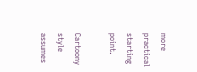more practical starting point.

Cartoony style assumes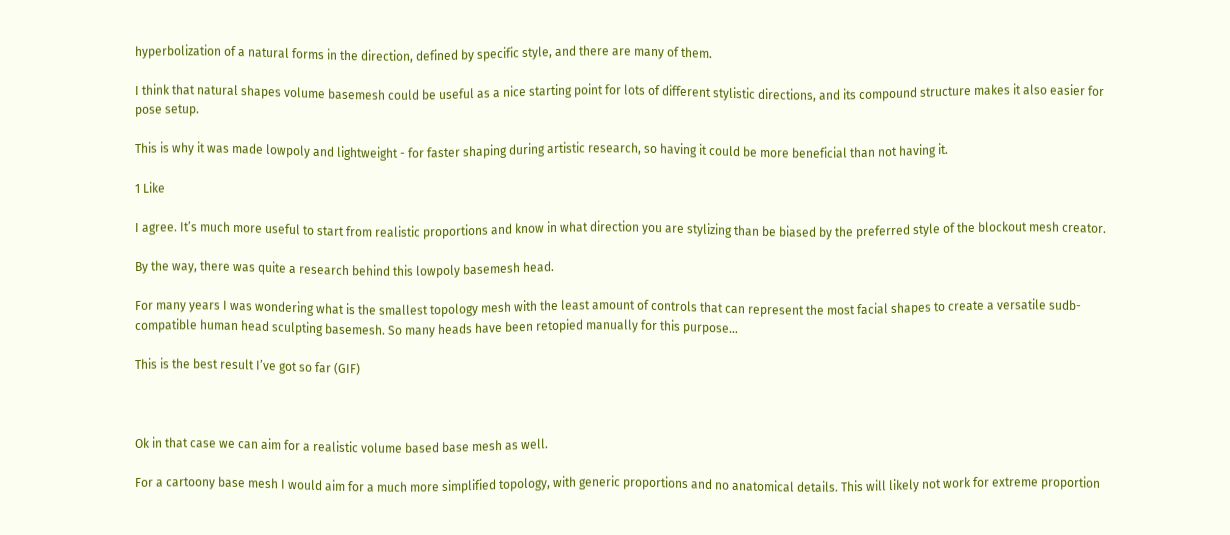hyperbolization of a natural forms in the direction, defined by specific style, and there are many of them.

I think that natural shapes volume basemesh could be useful as a nice starting point for lots of different stylistic directions, and its compound structure makes it also easier for pose setup.

This is why it was made lowpoly and lightweight - for faster shaping during artistic research, so having it could be more beneficial than not having it.

1 Like

I agree. It’s much more useful to start from realistic proportions and know in what direction you are stylizing than be biased by the preferred style of the blockout mesh creator.

By the way, there was quite a research behind this lowpoly basemesh head.

For many years I was wondering what is the smallest topology mesh with the least amount of controls that can represent the most facial shapes to create a versatile sudb-compatible human head sculpting basemesh. So many heads have been retopied manually for this purpose…

This is the best result I’ve got so far (GIF)



Ok in that case we can aim for a realistic volume based base mesh as well.

For a cartoony base mesh I would aim for a much more simplified topology, with generic proportions and no anatomical details. This will likely not work for extreme proportion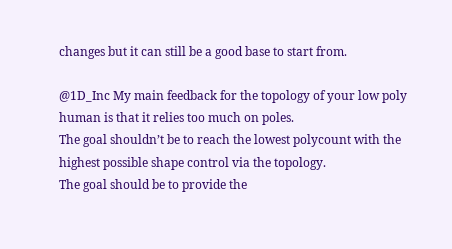changes but it can still be a good base to start from.

@1D_Inc My main feedback for the topology of your low poly human is that it relies too much on poles.
The goal shouldn’t be to reach the lowest polycount with the highest possible shape control via the topology.
The goal should be to provide the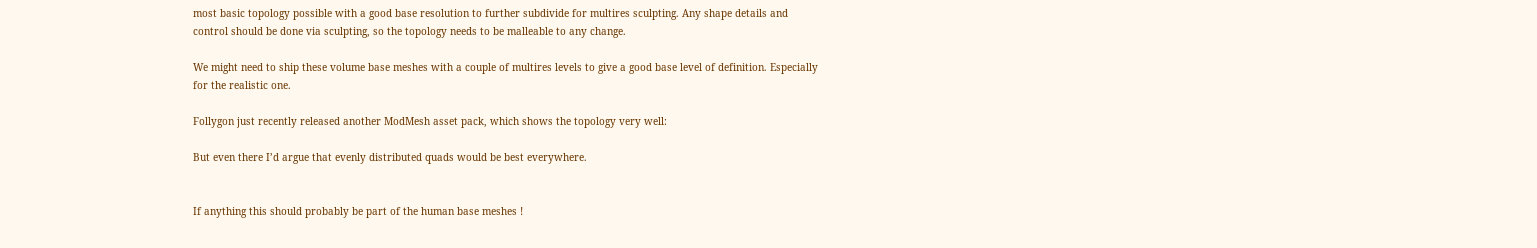most basic topology possible with a good base resolution to further subdivide for multires sculpting. Any shape details and control should be done via sculpting, so the topology needs to be malleable to any change.

We might need to ship these volume base meshes with a couple of multires levels to give a good base level of definition. Especially for the realistic one.

Follygon just recently released another ModMesh asset pack, which shows the topology very well:

But even there I’d argue that evenly distributed quads would be best everywhere.


If anything this should probably be part of the human base meshes !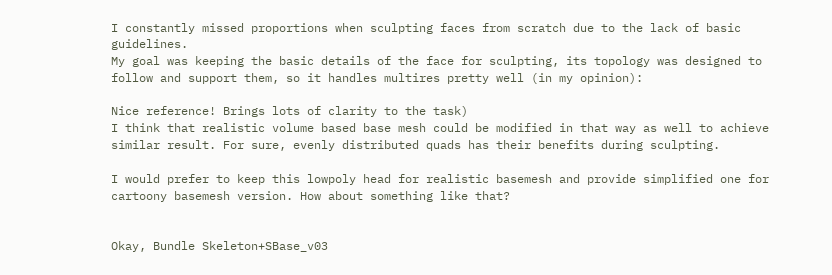I constantly missed proportions when sculpting faces from scratch due to the lack of basic guidelines.
My goal was keeping the basic details of the face for sculpting, its topology was designed to follow and support them, so it handles multires pretty well (in my opinion):

Nice reference! Brings lots of clarity to the task)
I think that realistic volume based base mesh could be modified in that way as well to achieve similar result. For sure, evenly distributed quads has their benefits during sculpting.

I would prefer to keep this lowpoly head for realistic basemesh and provide simplified one for cartoony basemesh version. How about something like that?


Okay, Bundle Skeleton+SBase_v03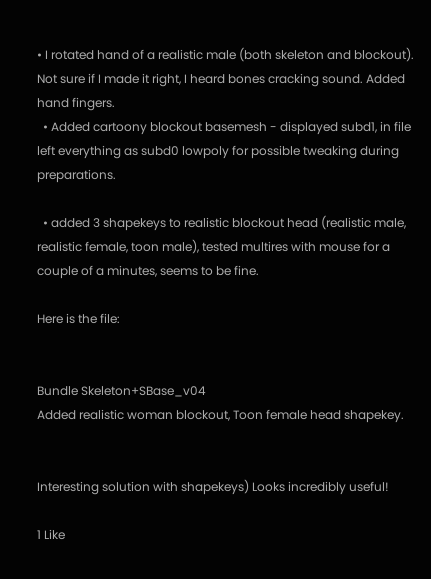• I rotated hand of a realistic male (both skeleton and blockout). Not sure if I made it right, I heard bones cracking sound. Added hand fingers.
  • Added cartoony blockout basemesh - displayed subd1, in file left everything as subd0 lowpoly for possible tweaking during preparations.

  • added 3 shapekeys to realistic blockout head (realistic male, realistic female, toon male), tested multires with mouse for a couple of a minutes, seems to be fine.

Here is the file:


Bundle Skeleton+SBase_v04
Added realistic woman blockout, Toon female head shapekey.


Interesting solution with shapekeys) Looks incredibly useful!

1 Like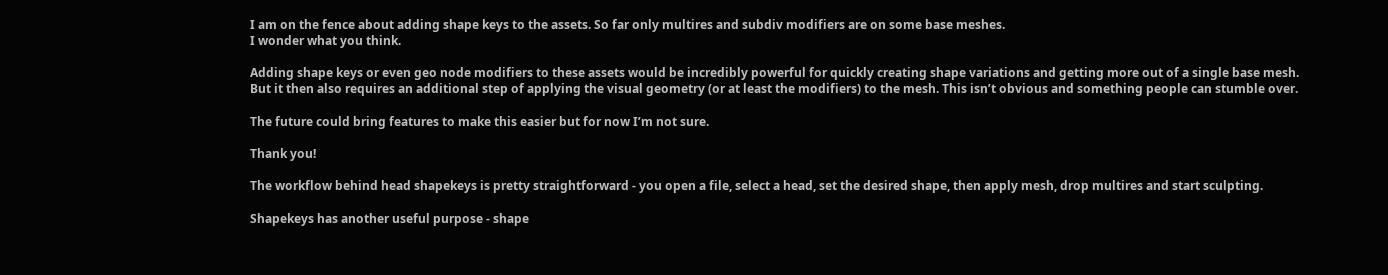I am on the fence about adding shape keys to the assets. So far only multires and subdiv modifiers are on some base meshes.
I wonder what you think.

Adding shape keys or even geo node modifiers to these assets would be incredibly powerful for quickly creating shape variations and getting more out of a single base mesh.
But it then also requires an additional step of applying the visual geometry (or at least the modifiers) to the mesh. This isn’t obvious and something people can stumble over.

The future could bring features to make this easier but for now I’m not sure.

Thank you!

The workflow behind head shapekeys is pretty straightforward - you open a file, select a head, set the desired shape, then apply mesh, drop multires and start sculpting.

Shapekeys has another useful purpose - shape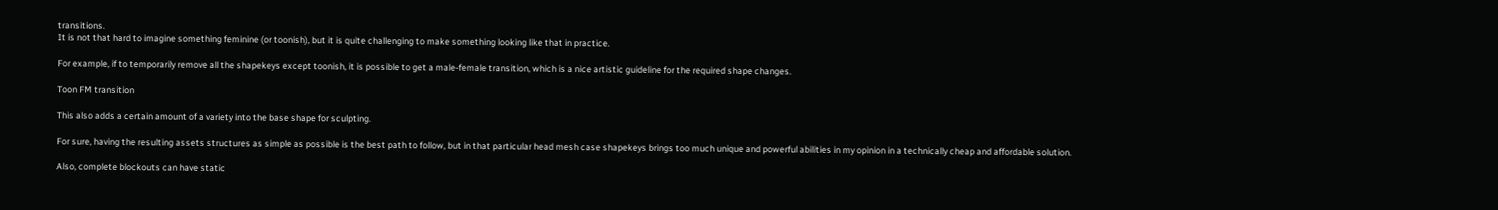transitions.
It is not that hard to imagine something feminine (or toonish), but it is quite challenging to make something looking like that in practice.

For example, if to temporarily remove all the shapekeys except toonish, it is possible to get a male-female transition, which is a nice artistic guideline for the required shape changes.

Toon FM transition

This also adds a certain amount of a variety into the base shape for sculpting.

For sure, having the resulting assets structures as simple as possible is the best path to follow, but in that particular head mesh case shapekeys brings too much unique and powerful abilities in my opinion in a technically cheap and affordable solution.

Also, complete blockouts can have static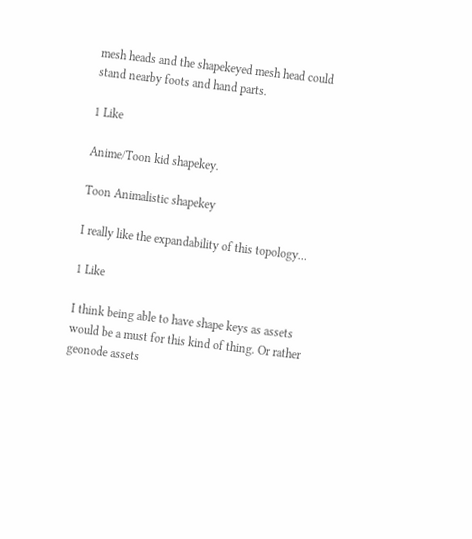mesh heads and the shapekeyed mesh head could stand nearby foots and hand parts.

1 Like

Anime/Toon kid shapekey.

Toon Animalistic shapekey

I really like the expandability of this topology…

1 Like

I think being able to have shape keys as assets would be a must for this kind of thing. Or rather geonode assets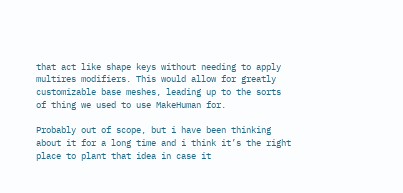that act like shape keys without needing to apply multires modifiers. This would allow for greatly customizable base meshes, leading up to the sorts of thing we used to use MakeHuman for.

Probably out of scope, but i have been thinking about it for a long time and i think it’s the right place to plant that idea in case it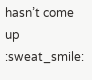hasn’t come up :sweat_smile: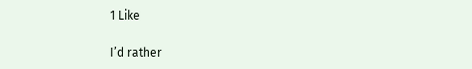1 Like

I’d rather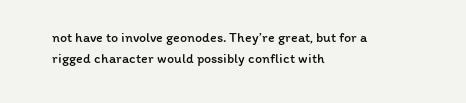not have to involve geonodes. They’re great, but for a rigged character would possibly conflict with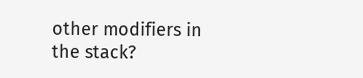other modifiers in the stack?